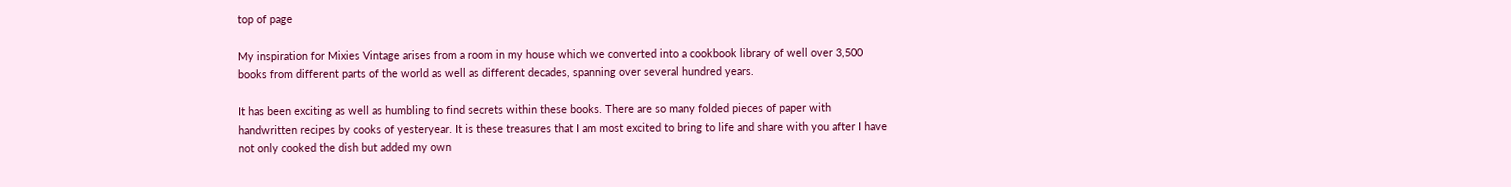top of page

My inspiration for Mixies Vintage arises from a room in my house which we converted into a cookbook library of well over 3,500 books from different parts of the world as well as different decades, spanning over several hundred years.

It has been exciting as well as humbling to find secrets within these books. There are so many folded pieces of paper with handwritten recipes by cooks of yesteryear. It is these treasures that I am most excited to bring to life and share with you after I have not only cooked the dish but added my own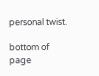personal twist.

bottom of page